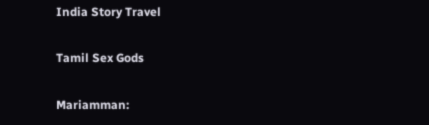India Story Travel

Tamil Sex Gods

Mariamman: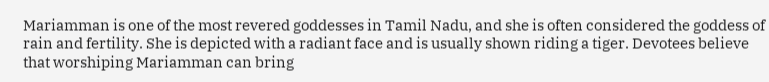Mariamman is one of the most revered goddesses in Tamil Nadu, and she is often considered the goddess of rain and fertility. She is depicted with a radiant face and is usually shown riding a tiger. Devotees believe that worshiping Mariamman can bring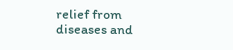relief from diseases and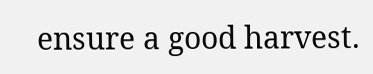ensure a good harvest.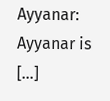Ayyanar: Ayyanar is […]